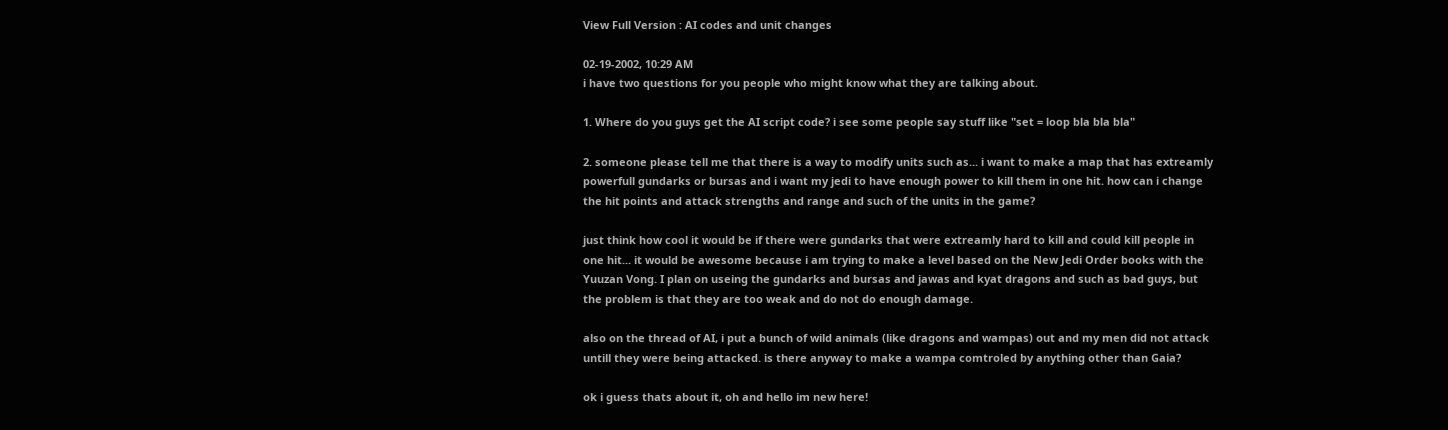View Full Version : AI codes and unit changes

02-19-2002, 10:29 AM
i have two questions for you people who might know what they are talking about.

1. Where do you guys get the AI script code? i see some people say stuff like "set = loop bla bla bla"

2. someone please tell me that there is a way to modify units such as... i want to make a map that has extreamly powerfull gundarks or bursas and i want my jedi to have enough power to kill them in one hit. how can i change the hit points and attack strengths and range and such of the units in the game?

just think how cool it would be if there were gundarks that were extreamly hard to kill and could kill people in one hit... it would be awesome because i am trying to make a level based on the New Jedi Order books with the Yuuzan Vong. I plan on useing the gundarks and bursas and jawas and kyat dragons and such as bad guys, but the problem is that they are too weak and do not do enough damage.

also on the thread of AI, i put a bunch of wild animals (like dragons and wampas) out and my men did not attack untill they were being attacked. is there anyway to make a wampa comtroled by anything other than Gaia?

ok i guess thats about it, oh and hello im new here!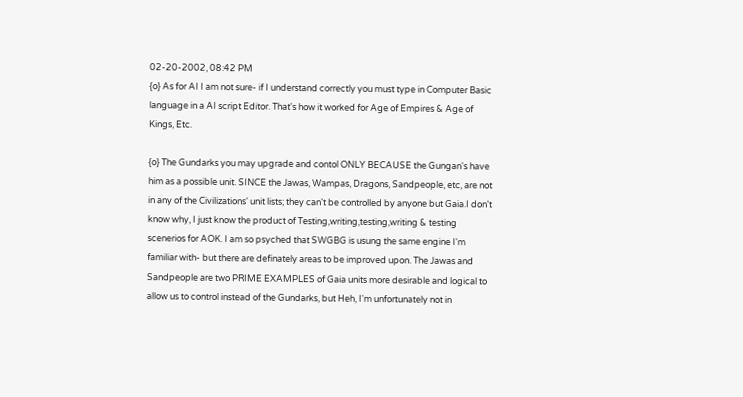02-20-2002, 08:42 PM
{o} As for AI I am not sure- if I understand correctly you must type in Computer Basic language in a AI script Editor. That's how it worked for Age of Empires & Age of Kings, Etc.

{o} The Gundarks you may upgrade and contol ONLY BECAUSE the Gungan's have him as a possible unit. SINCE the Jawas, Wampas, Dragons, Sandpeople, etc, are not in any of the Civilizations' unit lists; they can't be controlled by anyone but Gaia.I don't know why, I just know the product of Testing,writing,testing,writing & testing scenerios for AOK. I am so psyched that SWGBG is usung the same engine I'm familiar with- but there are definately areas to be improved upon. The Jawas and Sandpeople are two PRIME EXAMPLES of Gaia units more desirable and logical to allow us to control instead of the Gundarks, but Heh, I'm unfortunately not in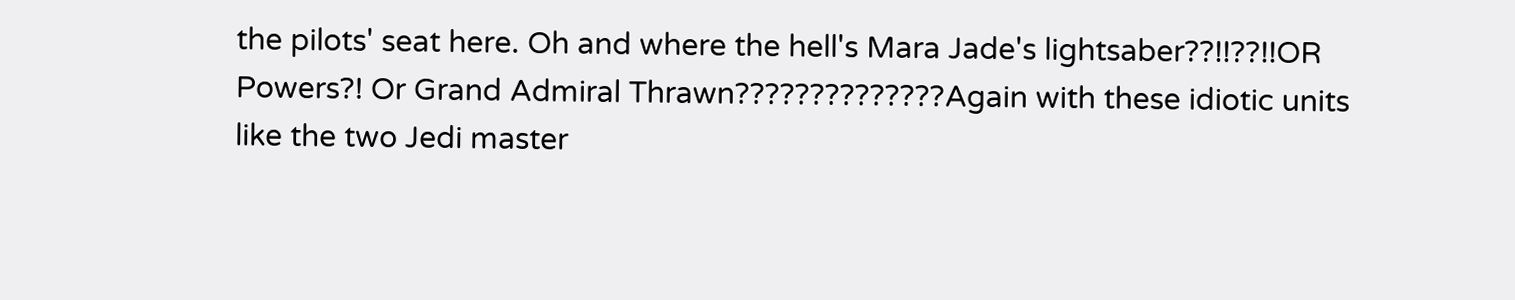the pilots' seat here. Oh and where the hell's Mara Jade's lightsaber??!!??!!OR Powers?! Or Grand Admiral Thrawn??????????????Again with these idiotic units like the two Jedi master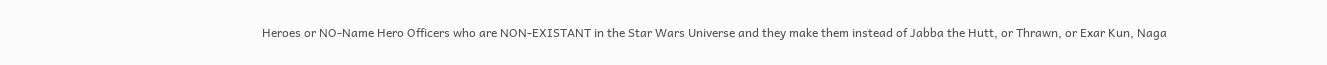Heroes or NO-Name Hero Officers who are NON-EXISTANT in the Star Wars Universe and they make them instead of Jabba the Hutt, or Thrawn, or Exar Kun, Naga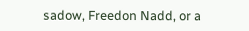sadow, Freedon Nadd, or a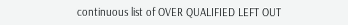continuous list of OVER QUALIFIED LEFT OUT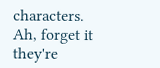characters. Ah, forget it they're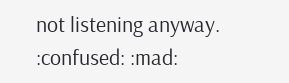not listening anyway. :confused: :mad: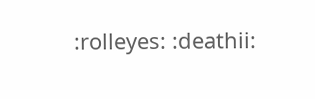:rolleyes: :deathii: